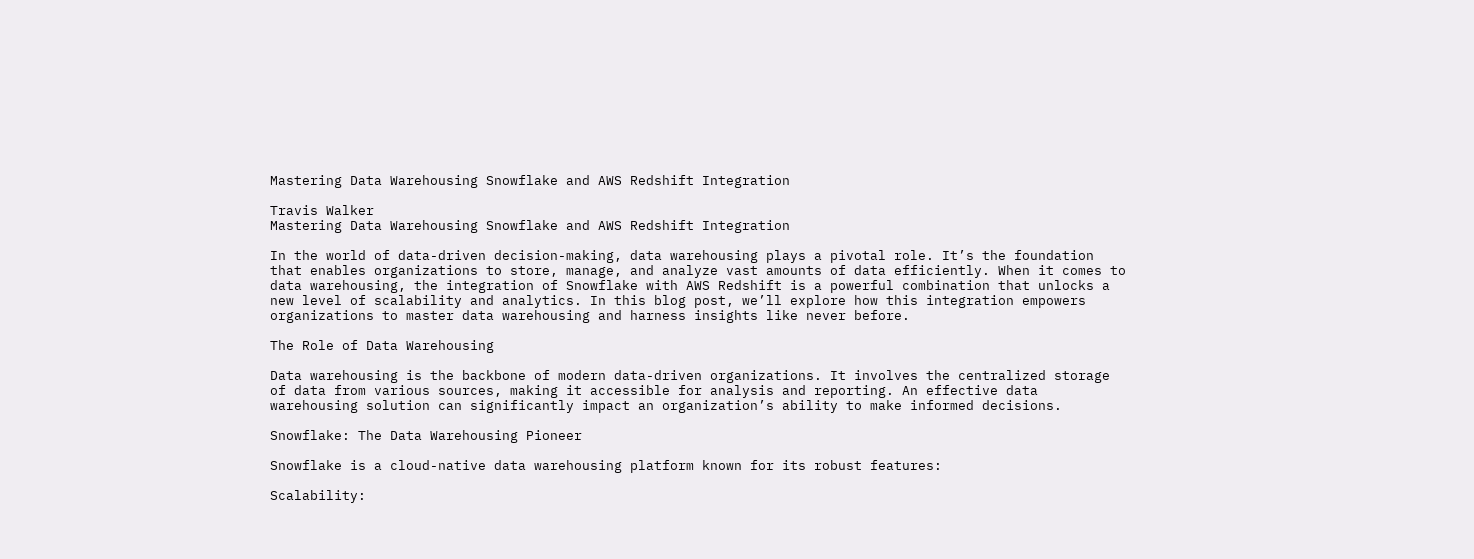Mastering Data Warehousing Snowflake and AWS Redshift Integration

Travis Walker
Mastering Data Warehousing Snowflake and AWS Redshift Integration

In the world of data-driven decision-making, data warehousing plays a pivotal role. It’s the foundation that enables organizations to store, manage, and analyze vast amounts of data efficiently. When it comes to data warehousing, the integration of Snowflake with AWS Redshift is a powerful combination that unlocks a new level of scalability and analytics. In this blog post, we’ll explore how this integration empowers organizations to master data warehousing and harness insights like never before.

The Role of Data Warehousing

Data warehousing is the backbone of modern data-driven organizations. It involves the centralized storage of data from various sources, making it accessible for analysis and reporting. An effective data warehousing solution can significantly impact an organization’s ability to make informed decisions.

Snowflake: The Data Warehousing Pioneer

Snowflake is a cloud-native data warehousing platform known for its robust features:

Scalability: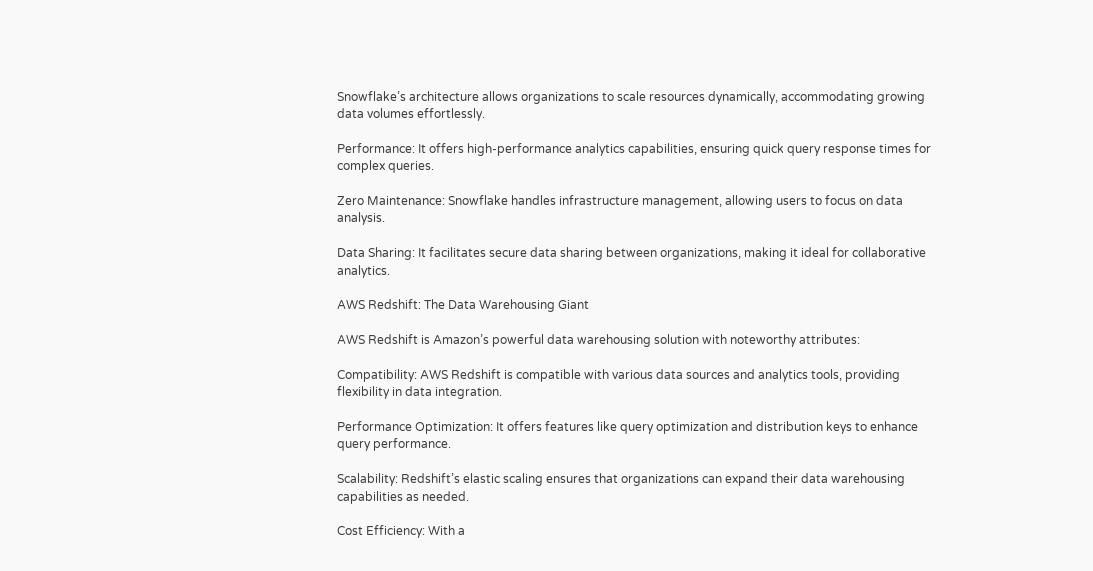Snowflake’s architecture allows organizations to scale resources dynamically, accommodating growing data volumes effortlessly.

Performance: It offers high-performance analytics capabilities, ensuring quick query response times for complex queries.

Zero Maintenance: Snowflake handles infrastructure management, allowing users to focus on data analysis.

Data Sharing: It facilitates secure data sharing between organizations, making it ideal for collaborative analytics.

AWS Redshift: The Data Warehousing Giant

AWS Redshift is Amazon’s powerful data warehousing solution with noteworthy attributes:

Compatibility: AWS Redshift is compatible with various data sources and analytics tools, providing flexibility in data integration.

Performance Optimization: It offers features like query optimization and distribution keys to enhance query performance.

Scalability: Redshift’s elastic scaling ensures that organizations can expand their data warehousing capabilities as needed.

Cost Efficiency: With a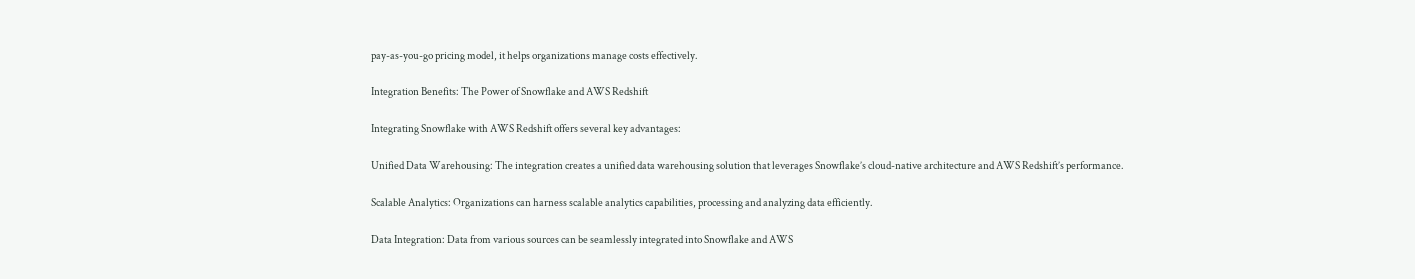pay-as-you-go pricing model, it helps organizations manage costs effectively.

Integration Benefits: The Power of Snowflake and AWS Redshift

Integrating Snowflake with AWS Redshift offers several key advantages:

Unified Data Warehousing: The integration creates a unified data warehousing solution that leverages Snowflake’s cloud-native architecture and AWS Redshift’s performance.

Scalable Analytics: Organizations can harness scalable analytics capabilities, processing and analyzing data efficiently.

Data Integration: Data from various sources can be seamlessly integrated into Snowflake and AWS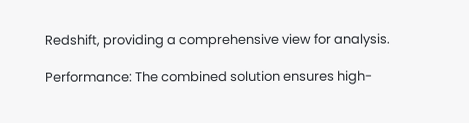Redshift, providing a comprehensive view for analysis.

Performance: The combined solution ensures high-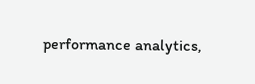performance analytics,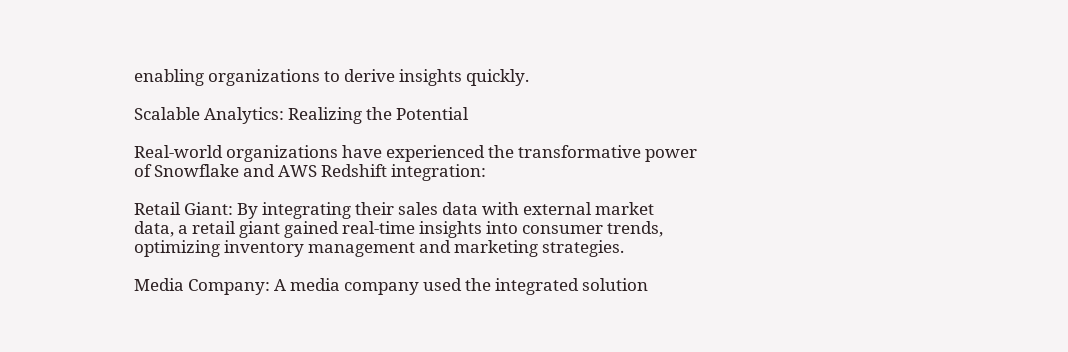enabling organizations to derive insights quickly.

Scalable Analytics: Realizing the Potential

Real-world organizations have experienced the transformative power of Snowflake and AWS Redshift integration:

Retail Giant: By integrating their sales data with external market data, a retail giant gained real-time insights into consumer trends, optimizing inventory management and marketing strategies.

Media Company: A media company used the integrated solution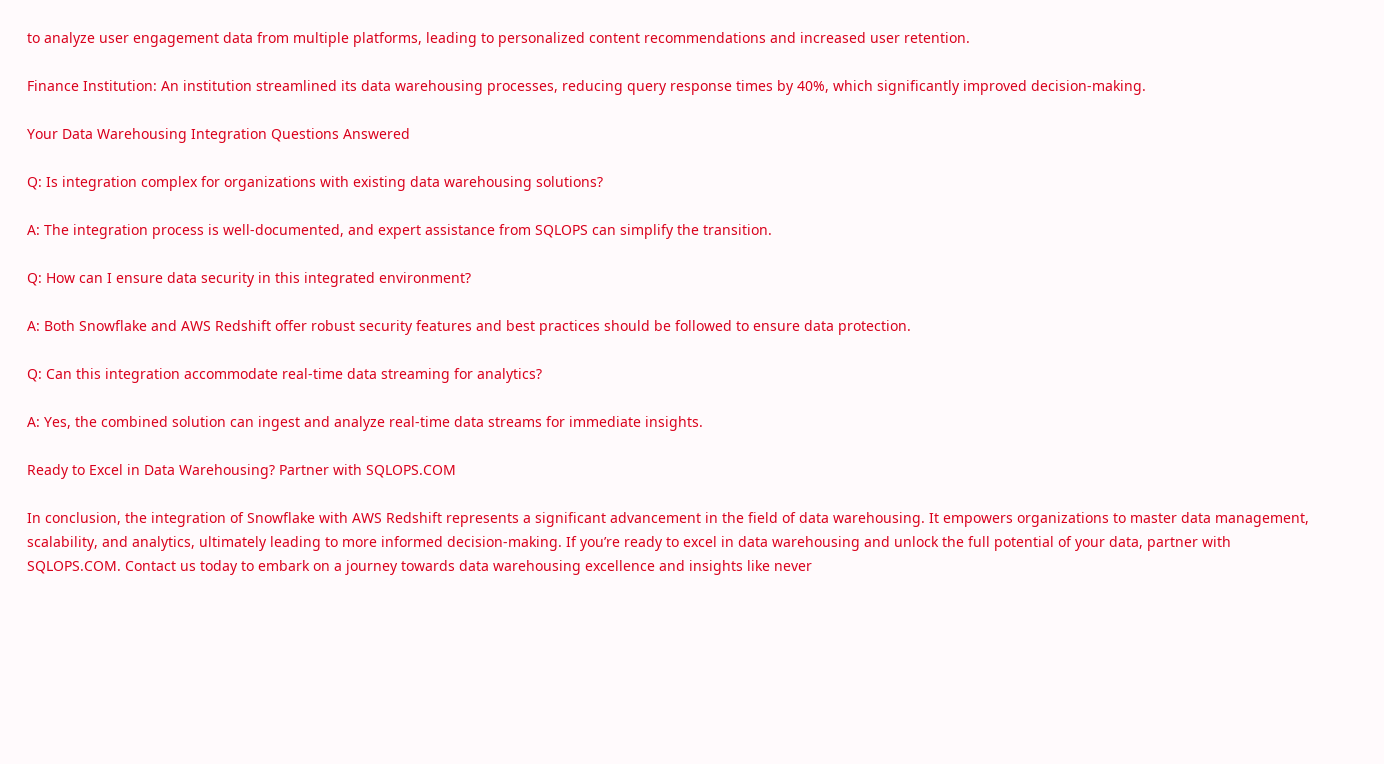to analyze user engagement data from multiple platforms, leading to personalized content recommendations and increased user retention.

Finance Institution: An institution streamlined its data warehousing processes, reducing query response times by 40%, which significantly improved decision-making.

Your Data Warehousing Integration Questions Answered

Q: Is integration complex for organizations with existing data warehousing solutions?

A: The integration process is well-documented, and expert assistance from SQLOPS can simplify the transition.

Q: How can I ensure data security in this integrated environment?

A: Both Snowflake and AWS Redshift offer robust security features and best practices should be followed to ensure data protection.

Q: Can this integration accommodate real-time data streaming for analytics?

A: Yes, the combined solution can ingest and analyze real-time data streams for immediate insights.

Ready to Excel in Data Warehousing? Partner with SQLOPS.COM

In conclusion, the integration of Snowflake with AWS Redshift represents a significant advancement in the field of data warehousing. It empowers organizations to master data management, scalability, and analytics, ultimately leading to more informed decision-making. If you’re ready to excel in data warehousing and unlock the full potential of your data, partner with SQLOPS.COM. Contact us today to embark on a journey towards data warehousing excellence and insights like never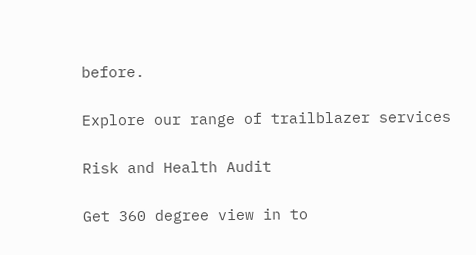before.

Explore our range of trailblazer services

Risk and Health Audit

Get 360 degree view in to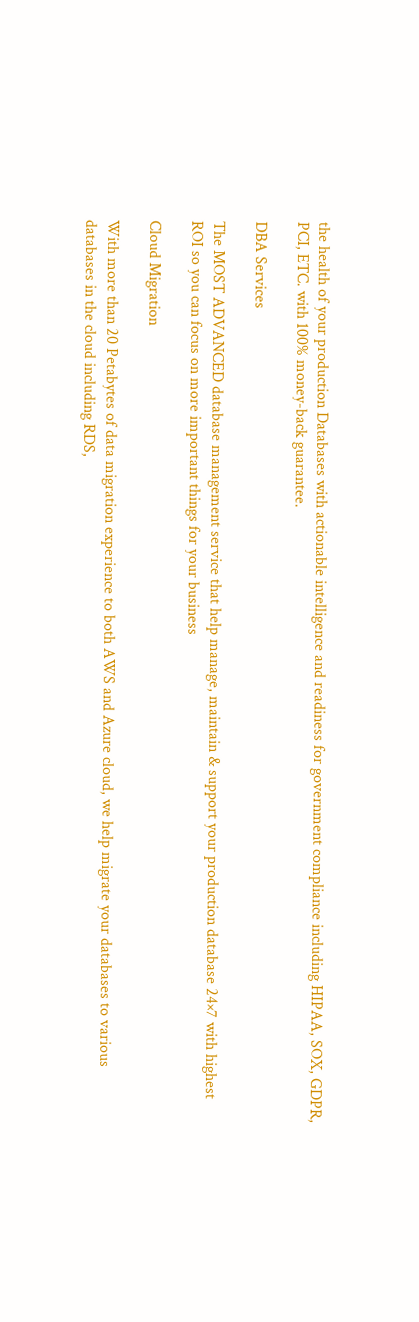the health of your production Databases with actionable intelligence and readiness for government compliance including HIPAA, SOX, GDPR, PCI, ETC. with 100% money-back guarantee.

DBA Services

The MOST ADVANCED database management service that help manage, maintain & support your production database 24×7 with highest ROI so you can focus on more important things for your business

Cloud Migration

With more than 20 Petabytes of data migration experience to both AWS and Azure cloud, we help migrate your databases to various databases in the cloud including RDS,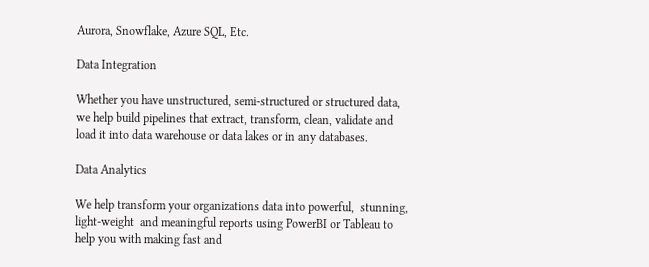Aurora, Snowflake, Azure SQL, Etc.

Data Integration

Whether you have unstructured, semi-structured or structured data, we help build pipelines that extract, transform, clean, validate and load it into data warehouse or data lakes or in any databases.

Data Analytics

We help transform your organizations data into powerful,  stunning, light-weight  and meaningful reports using PowerBI or Tableau to help you with making fast and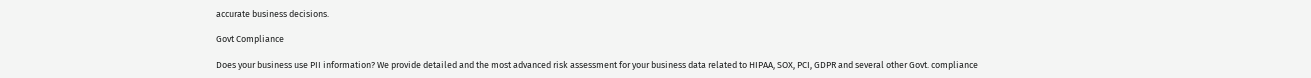accurate business decisions.

Govt Compliance

Does your business use PII information? We provide detailed and the most advanced risk assessment for your business data related to HIPAA, SOX, PCI, GDPR and several other Govt. compliance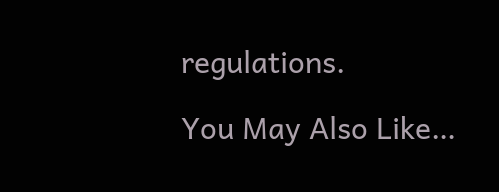regulations.

You May Also Like…